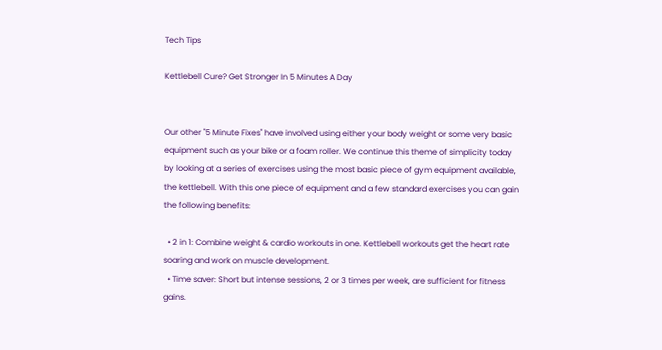Tech Tips

Kettlebell Cure? Get Stronger In 5 Minutes A Day


Our other "5 Minute Fixes" have involved using either your body weight or some very basic equipment such as your bike or a foam roller. We continue this theme of simplicity today by looking at a series of exercises using the most basic piece of gym equipment available, the kettlebell. With this one piece of equipment and a few standard exercises you can gain the following benefits:

  • 2 in 1: Combine weight & cardio workouts in one. Kettlebell workouts get the heart rate soaring and work on muscle development.
  • Time saver: Short but intense sessions, 2 or 3 times per week, are sufficient for fitness gains.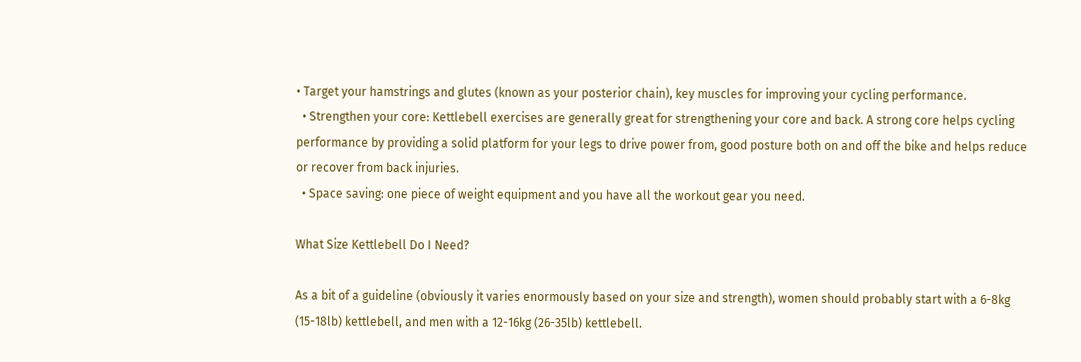• Target your hamstrings and glutes (known as your posterior chain), key muscles for improving your cycling performance.
  • Strengthen your core: Kettlebell exercises are generally great for strengthening your core and back. A strong core helps cycling performance by providing a solid platform for your legs to drive power from, good posture both on and off the bike and helps reduce or recover from back injuries.
  • Space saving: one piece of weight equipment and you have all the workout gear you need.

What Size Kettlebell Do I Need?

As a bit of a guideline (obviously it varies enormously based on your size and strength), women should probably start with a 6-8kg (15-18lb) kettlebell, and men with a 12-16kg (26-35lb) kettlebell.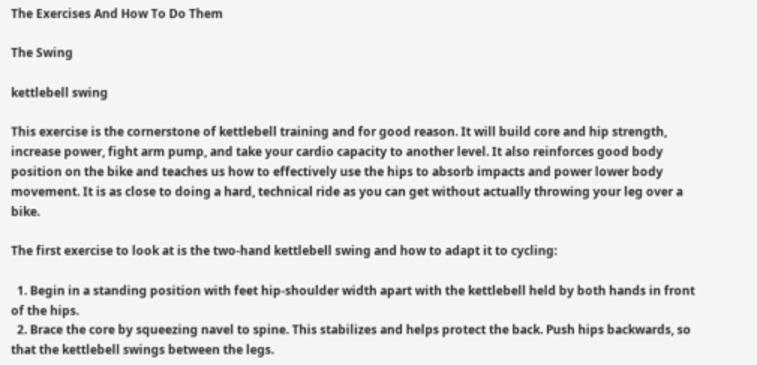The Exercises And How To Do Them

The Swing

kettlebell swing

This exercise is the cornerstone of kettlebell training and for good reason. It will build core and hip strength, increase power, fight arm pump, and take your cardio capacity to another level. It also reinforces good body position on the bike and teaches us how to effectively use the hips to absorb impacts and power lower body movement. It is as close to doing a hard, technical ride as you can get without actually throwing your leg over a bike.

The first exercise to look at is the two-hand kettlebell swing and how to adapt it to cycling:

  1. Begin in a standing position with feet hip-shoulder width apart with the kettlebell held by both hands in front of the hips.
  2. Brace the core by squeezing navel to spine. This stabilizes and helps protect the back. Push hips backwards, so that the kettlebell swings between the legs.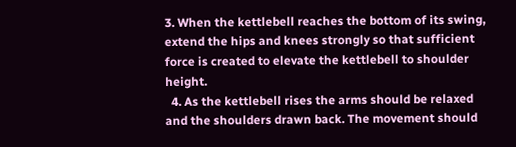3. When the kettlebell reaches the bottom of its swing, extend the hips and knees strongly so that sufficient force is created to elevate the kettlebell to shoulder height.
  4. As the kettlebell rises the arms should be relaxed and the shoulders drawn back. The movement should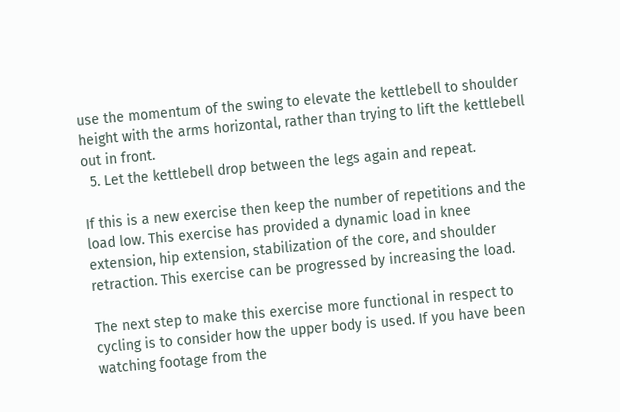use the momentum of the swing to elevate the kettlebell to shoulder height with the arms horizontal, rather than trying to lift the kettlebell out in front.
  5. Let the kettlebell drop between the legs again and repeat.

If this is a new exercise then keep the number of repetitions and the load low. This exercise has provided a dynamic load in knee extension, hip extension, stabilization of the core, and shoulder retraction. This exercise can be progressed by increasing the load.

The next step to make this exercise more functional in respect to cycling is to consider how the upper body is used. If you have been watching footage from the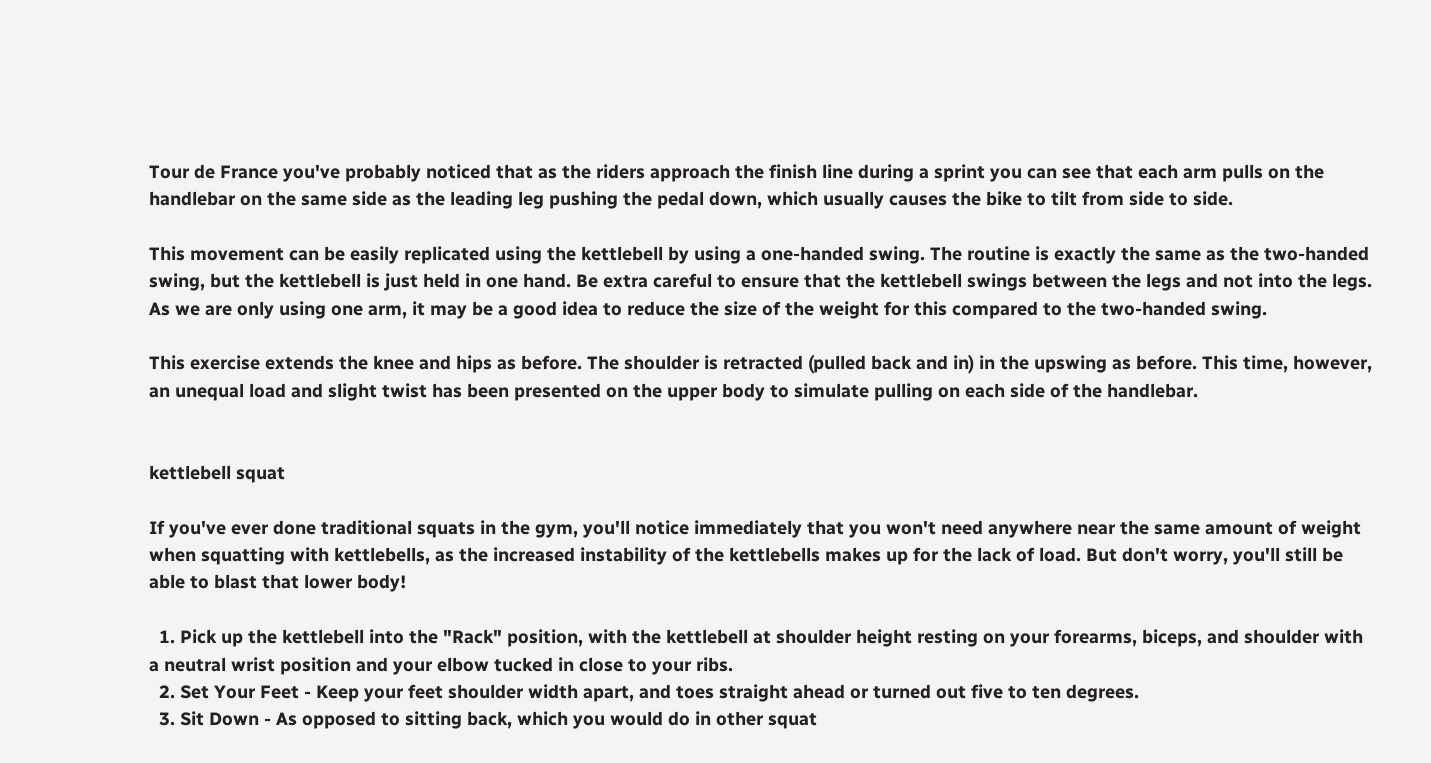Tour de France you've probably noticed that as the riders approach the finish line during a sprint you can see that each arm pulls on the handlebar on the same side as the leading leg pushing the pedal down, which usually causes the bike to tilt from side to side.

This movement can be easily replicated using the kettlebell by using a one-handed swing. The routine is exactly the same as the two-handed swing, but the kettlebell is just held in one hand. Be extra careful to ensure that the kettlebell swings between the legs and not into the legs. As we are only using one arm, it may be a good idea to reduce the size of the weight for this compared to the two-handed swing.

This exercise extends the knee and hips as before. The shoulder is retracted (pulled back and in) in the upswing as before. This time, however, an unequal load and slight twist has been presented on the upper body to simulate pulling on each side of the handlebar.


kettlebell squat

If you've ever done traditional squats in the gym, you'll notice immediately that you won't need anywhere near the same amount of weight when squatting with kettlebells, as the increased instability of the kettlebells makes up for the lack of load. But don't worry, you'll still be able to blast that lower body!

  1. Pick up the kettlebell into the "Rack" position, with the kettlebell at shoulder height resting on your forearms, biceps, and shoulder with a neutral wrist position and your elbow tucked in close to your ribs.
  2. Set Your Feet - Keep your feet shoulder width apart, and toes straight ahead or turned out five to ten degrees.
  3. Sit Down - As opposed to sitting back, which you would do in other squat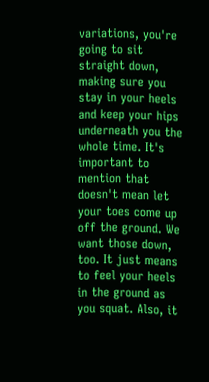variations, you're going to sit straight down, making sure you stay in your heels and keep your hips underneath you the whole time. It's important to mention that doesn't mean let your toes come up off the ground. We want those down, too. It just means to feel your heels in the ground as you squat. Also, it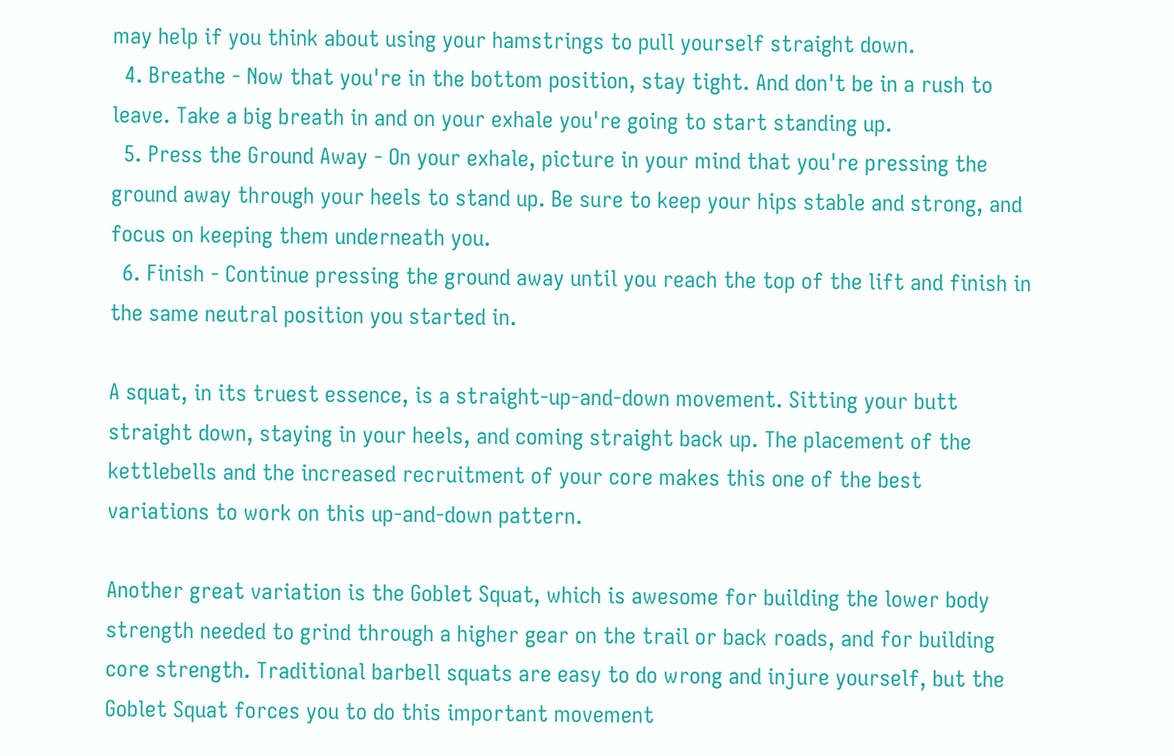may help if you think about using your hamstrings to pull yourself straight down.
  4. Breathe - Now that you're in the bottom position, stay tight. And don't be in a rush to leave. Take a big breath in and on your exhale you're going to start standing up.
  5. Press the Ground Away - On your exhale, picture in your mind that you're pressing the ground away through your heels to stand up. Be sure to keep your hips stable and strong, and focus on keeping them underneath you.
  6. Finish - Continue pressing the ground away until you reach the top of the lift and finish in the same neutral position you started in.

A squat, in its truest essence, is a straight-up-and-down movement. Sitting your butt straight down, staying in your heels, and coming straight back up. The placement of the kettlebells and the increased recruitment of your core makes this one of the best variations to work on this up-and-down pattern.

Another great variation is the Goblet Squat, which is awesome for building the lower body strength needed to grind through a higher gear on the trail or back roads, and for building core strength. Traditional barbell squats are easy to do wrong and injure yourself, but the Goblet Squat forces you to do this important movement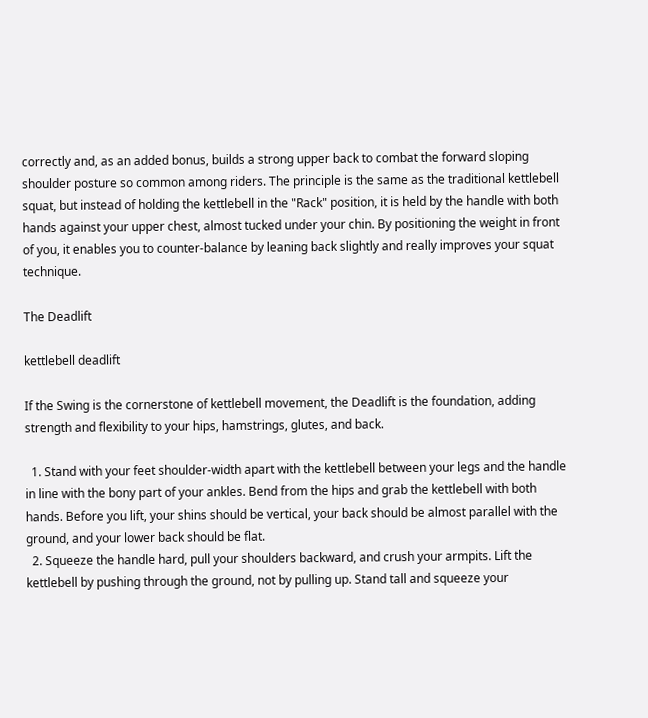correctly and, as an added bonus, builds a strong upper back to combat the forward sloping shoulder posture so common among riders. The principle is the same as the traditional kettlebell squat, but instead of holding the kettlebell in the "Rack" position, it is held by the handle with both hands against your upper chest, almost tucked under your chin. By positioning the weight in front of you, it enables you to counter-balance by leaning back slightly and really improves your squat technique.

The Deadlift

kettlebell deadlift

If the Swing is the cornerstone of kettlebell movement, the Deadlift is the foundation, adding strength and flexibility to your hips, hamstrings, glutes, and back.

  1. Stand with your feet shoulder-width apart with the kettlebell between your legs and the handle in line with the bony part of your ankles. Bend from the hips and grab the kettlebell with both hands. Before you lift, your shins should be vertical, your back should be almost parallel with the ground, and your lower back should be flat.
  2. Squeeze the handle hard, pull your shoulders backward, and crush your armpits. Lift the kettlebell by pushing through the ground, not by pulling up. Stand tall and squeeze your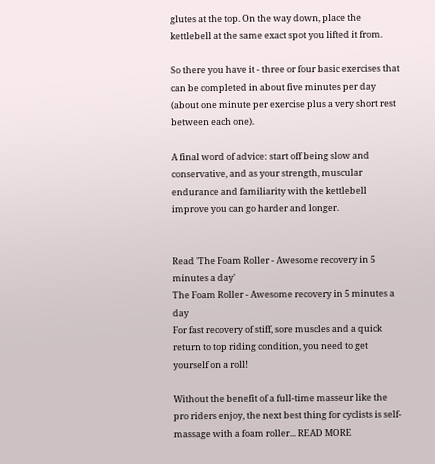glutes at the top. On the way down, place the kettlebell at the same exact spot you lifted it from.

So there you have it - three or four basic exercises that can be completed in about five minutes per day (about one minute per exercise plus a very short rest between each one).

A final word of advice: start off being slow and conservative, and as your strength, muscular endurance and familiarity with the kettlebell improve you can go harder and longer.


Read 'The Foam Roller - Awesome recovery in 5 minutes a day'
The Foam Roller - Awesome recovery in 5 minutes a day
For fast recovery of stiff, sore muscles and a quick return to top riding condition, you need to get yourself on a roll!

Without the benefit of a full-time masseur like the pro riders enjoy, the next best thing for cyclists is self-massage with a foam roller... READ MORE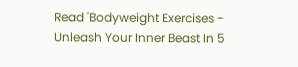Read 'Bodyweight Exercises - Unleash Your Inner Beast In 5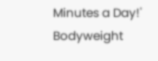Minutes a Day!'
Bodyweight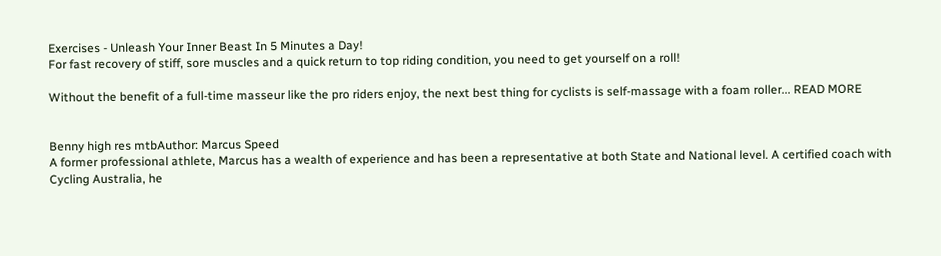Exercises - Unleash Your Inner Beast In 5 Minutes a Day!
For fast recovery of stiff, sore muscles and a quick return to top riding condition, you need to get yourself on a roll!

Without the benefit of a full-time masseur like the pro riders enjoy, the next best thing for cyclists is self-massage with a foam roller... READ MORE


Benny high res mtbAuthor: Marcus Speed
A former professional athlete, Marcus has a wealth of experience and has been a representative at both State and National level. A certified coach with Cycling Australia, he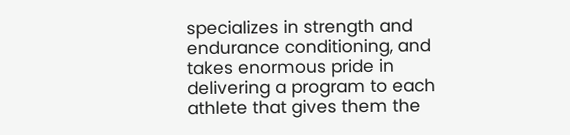specializes in strength and endurance conditioning, and takes enormous pride in delivering a program to each athlete that gives them the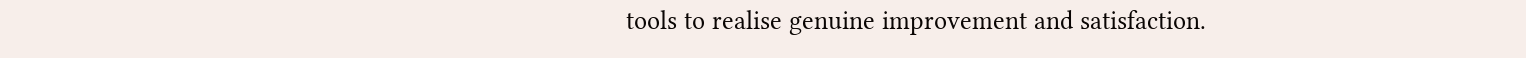tools to realise genuine improvement and satisfaction.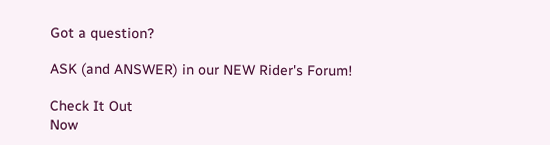Got a question?

ASK (and ANSWER) in our NEW Rider's Forum!

Check It Out
Now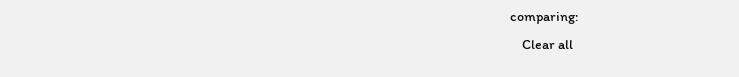comparing:
    Clear all